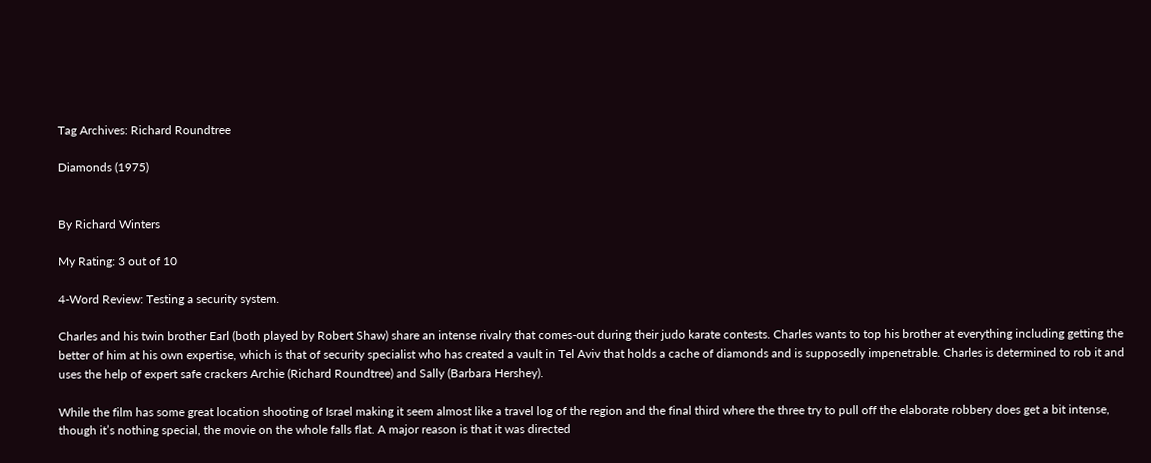Tag Archives: Richard Roundtree

Diamonds (1975)


By Richard Winters

My Rating: 3 out of 10

4-Word Review: Testing a security system.

Charles and his twin brother Earl (both played by Robert Shaw) share an intense rivalry that comes-out during their judo karate contests. Charles wants to top his brother at everything including getting the better of him at his own expertise, which is that of security specialist who has created a vault in Tel Aviv that holds a cache of diamonds and is supposedly impenetrable. Charles is determined to rob it and uses the help of expert safe crackers Archie (Richard Roundtree) and Sally (Barbara Hershey).

While the film has some great location shooting of Israel making it seem almost like a travel log of the region and the final third where the three try to pull off the elaborate robbery does get a bit intense, though it’s nothing special, the movie on the whole falls flat. A major reason is that it was directed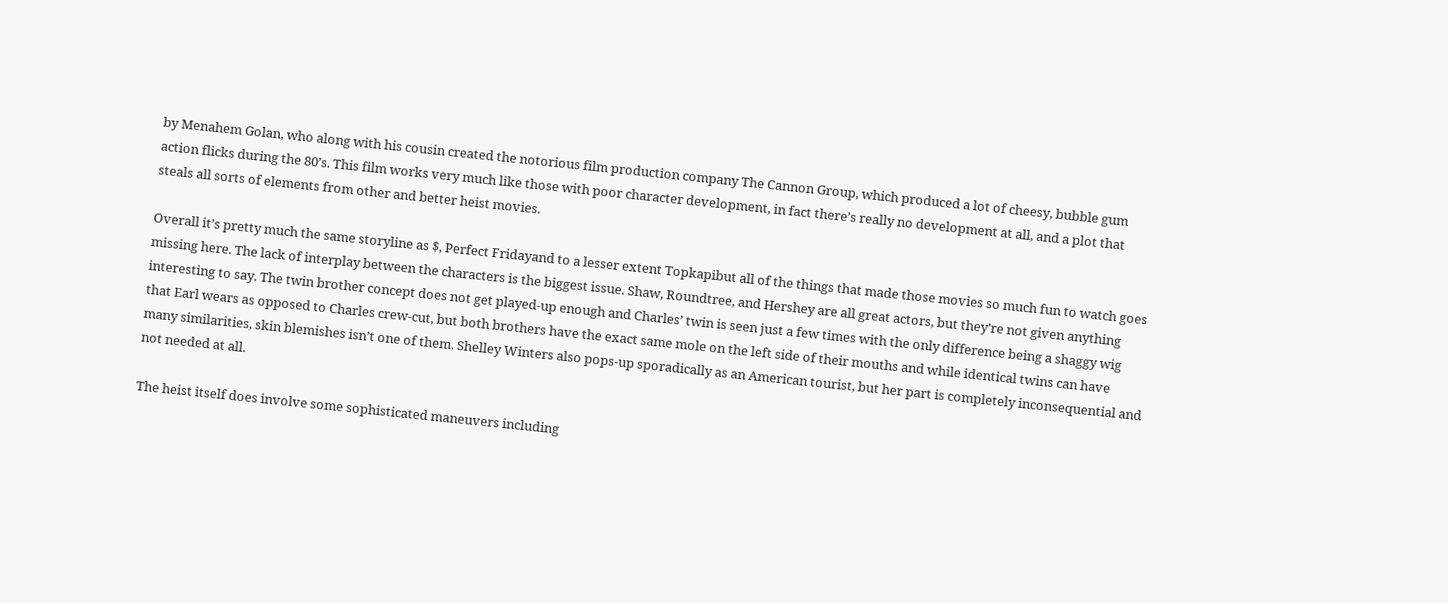by Menahem Golan, who along with his cousin created the notorious film production company The Cannon Group, which produced a lot of cheesy, bubble gum action flicks during the 80’s. This film works very much like those with poor character development, in fact there’s really no development at all, and a plot that steals all sorts of elements from other and better heist movies.

Overall it’s pretty much the same storyline as $, Perfect Fridayand to a lesser extent Topkapibut all of the things that made those movies so much fun to watch goes missing here. The lack of interplay between the characters is the biggest issue. Shaw, Roundtree, and Hershey are all great actors, but they’re not given anything interesting to say. The twin brother concept does not get played-up enough and Charles’ twin is seen just a few times with the only difference being a shaggy wig that Earl wears as opposed to Charles crew-cut, but both brothers have the exact same mole on the left side of their mouths and while identical twins can have many similarities, skin blemishes isn’t one of them. Shelley Winters also pops-up sporadically as an American tourist, but her part is completely inconsequential and not needed at all.

The heist itself does involve some sophisticated maneuvers including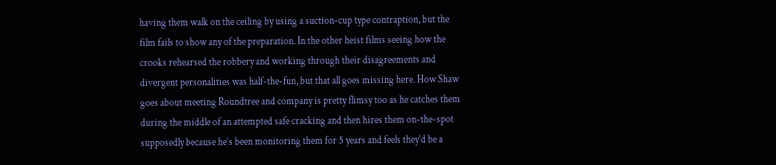having them walk on the ceiling by using a suction-cup type contraption, but the film fails to show any of the preparation. In the other heist films seeing how the crooks rehearsed the robbery and working through their disagreements and divergent personalities was half-the-fun, but that all goes missing here. How Shaw goes about meeting Roundtree and company is pretty flimsy too as he catches them during the middle of an attempted safe cracking and then hires them on-the-spot supposedly because he’s been monitoring them for 5 years and feels they’d be a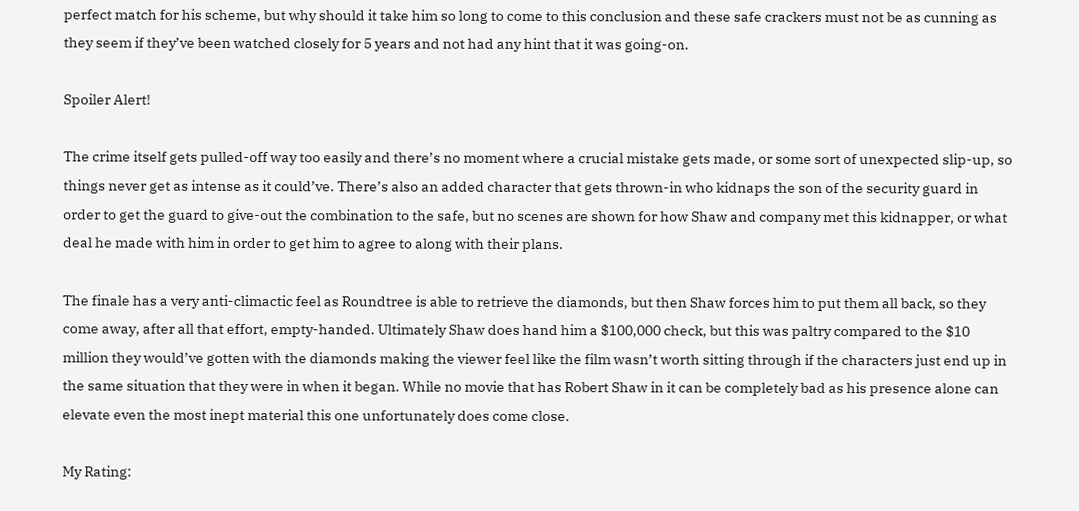perfect match for his scheme, but why should it take him so long to come to this conclusion and these safe crackers must not be as cunning as they seem if they’ve been watched closely for 5 years and not had any hint that it was going-on.

Spoiler Alert!

The crime itself gets pulled-off way too easily and there’s no moment where a crucial mistake gets made, or some sort of unexpected slip-up, so things never get as intense as it could’ve. There’s also an added character that gets thrown-in who kidnaps the son of the security guard in order to get the guard to give-out the combination to the safe, but no scenes are shown for how Shaw and company met this kidnapper, or what deal he made with him in order to get him to agree to along with their plans.

The finale has a very anti-climactic feel as Roundtree is able to retrieve the diamonds, but then Shaw forces him to put them all back, so they come away, after all that effort, empty-handed. Ultimately Shaw does hand him a $100,000 check, but this was paltry compared to the $10 million they would’ve gotten with the diamonds making the viewer feel like the film wasn’t worth sitting through if the characters just end up in the same situation that they were in when it began. While no movie that has Robert Shaw in it can be completely bad as his presence alone can elevate even the most inept material this one unfortunately does come close.

My Rating: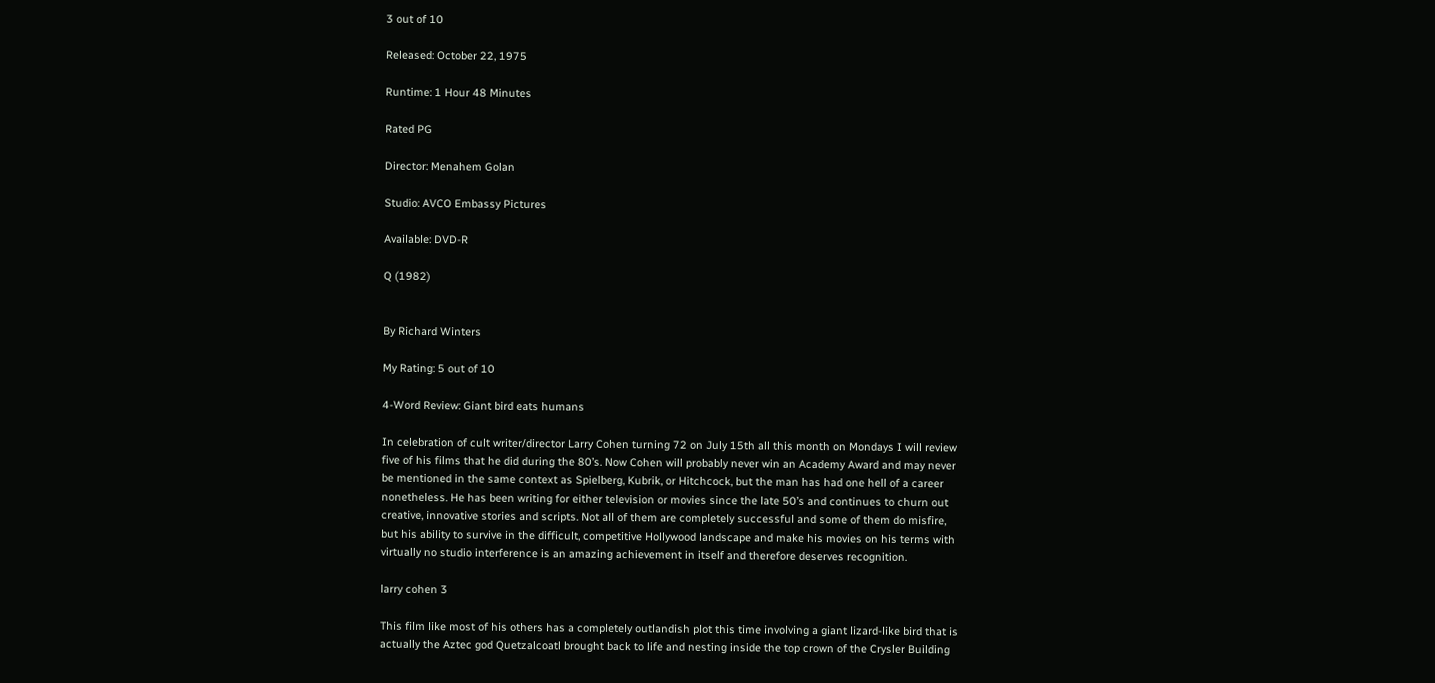3 out of 10

Released: October 22, 1975

Runtime: 1 Hour 48 Minutes

Rated PG

Director: Menahem Golan

Studio: AVCO Embassy Pictures

Available: DVD-R

Q (1982)


By Richard Winters

My Rating: 5 out of 10

4-Word Review: Giant bird eats humans

In celebration of cult writer/director Larry Cohen turning 72 on July 15th all this month on Mondays I will review five of his films that he did during the 80’s. Now Cohen will probably never win an Academy Award and may never be mentioned in the same context as Spielberg, Kubrik, or Hitchcock, but the man has had one hell of a career nonetheless. He has been writing for either television or movies since the late 50’s and continues to churn out creative, innovative stories and scripts. Not all of them are completely successful and some of them do misfire, but his ability to survive in the difficult, competitive Hollywood landscape and make his movies on his terms with virtually no studio interference is an amazing achievement in itself and therefore deserves recognition.

larry cohen 3

This film like most of his others has a completely outlandish plot this time involving a giant lizard-like bird that is actually the Aztec god Quetzalcoatl brought back to life and nesting inside the top crown of the Crysler Building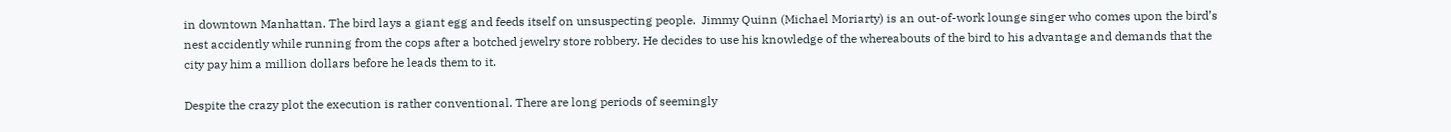in downtown Manhattan. The bird lays a giant egg and feeds itself on unsuspecting people.  Jimmy Quinn (Michael Moriarty) is an out-of-work lounge singer who comes upon the bird’s nest accidently while running from the cops after a botched jewelry store robbery. He decides to use his knowledge of the whereabouts of the bird to his advantage and demands that the city pay him a million dollars before he leads them to it.

Despite the crazy plot the execution is rather conventional. There are long periods of seemingly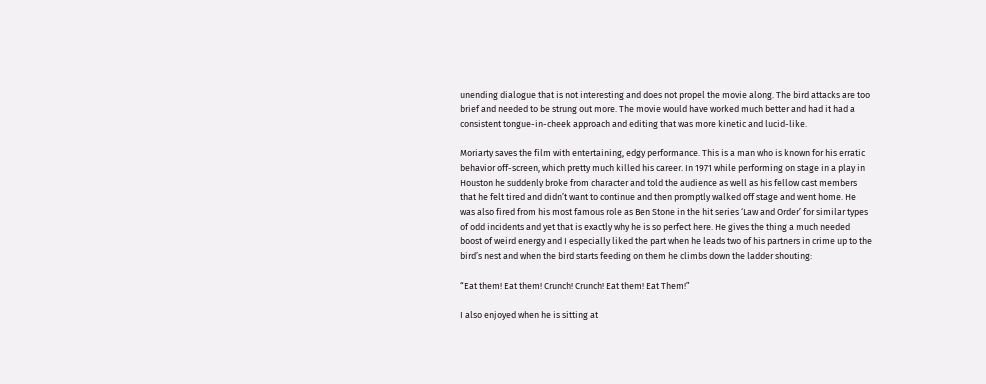unending dialogue that is not interesting and does not propel the movie along. The bird attacks are too brief and needed to be strung out more. The movie would have worked much better and had it had a consistent tongue-in-cheek approach and editing that was more kinetic and lucid-like.

Moriarty saves the film with entertaining, edgy performance. This is a man who is known for his erratic behavior off-screen, which pretty much killed his career. In 1971 while performing on stage in a play in Houston he suddenly broke from character and told the audience as well as his fellow cast members that he felt tired and didn’t want to continue and then promptly walked off stage and went home. He was also fired from his most famous role as Ben Stone in the hit series ‘Law and Order’ for similar types of odd incidents and yet that is exactly why he is so perfect here. He gives the thing a much needed boost of weird energy and I especially liked the part when he leads two of his partners in crime up to the bird’s nest and when the bird starts feeding on them he climbs down the ladder shouting:

“Eat them! Eat them! Crunch! Crunch! Eat them! Eat Them!”

I also enjoyed when he is sitting at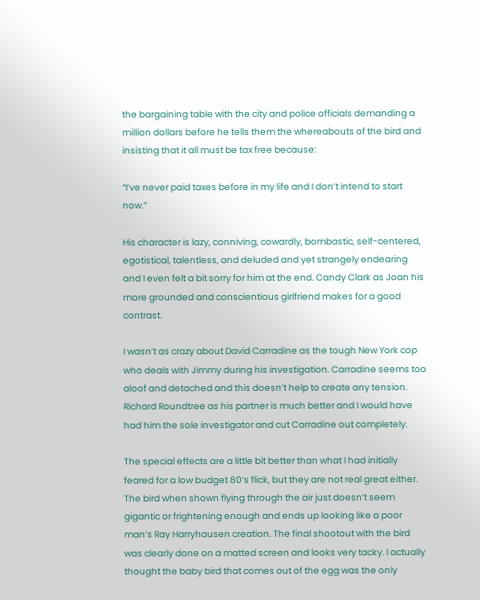the bargaining table with the city and police officials demanding a million dollars before he tells them the whereabouts of the bird and insisting that it all must be tax free because:

“I’ve never paid taxes before in my life and I don’t intend to start now.”

His character is lazy, conniving, cowardly, bombastic, self-centered, egotistical, talentless, and deluded and yet strangely endearing and I even felt a bit sorry for him at the end. Candy Clark as Joan his more grounded and conscientious girlfriend makes for a good contrast.

I wasn’t as crazy about David Carradine as the tough New York cop who deals with Jimmy during his investigation. Carradine seems too aloof and detached and this doesn’t help to create any tension. Richard Roundtree as his partner is much better and I would have had him the sole investigator and cut Carradine out completely.

The special effects are a little bit better than what I had initially feared for a low budget 80’s flick, but they are not real great either. The bird when shown flying through the air just doesn’t seem gigantic or frightening enough and ends up looking like a poor man’s Ray Harryhausen creation. The final shootout with the bird was clearly done on a matted screen and looks very tacky. I actually thought the baby bird that comes out of the egg was the only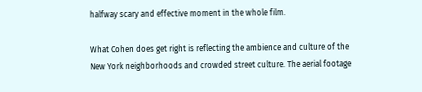halfway scary and effective moment in the whole film.

What Cohen does get right is reflecting the ambience and culture of the New York neighborhoods and crowded street culture. The aerial footage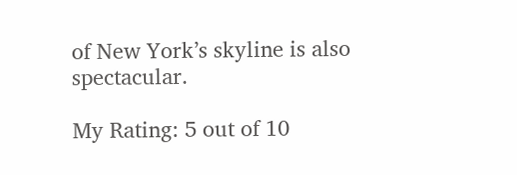of New York’s skyline is also spectacular.

My Rating: 5 out of 10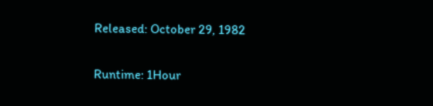Released: October 29, 1982

Runtime: 1Hour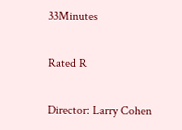33Minutes

Rated R

Director: Larry Cohen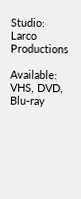Studio: Larco Productions

Available: VHS, DVD, Blu-ray